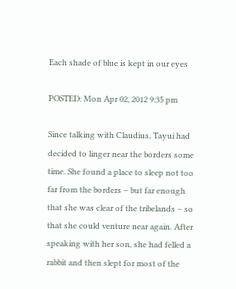Each shade of blue is kept in our eyes

POSTED: Mon Apr 02, 2012 9:35 pm

Since talking with Claudius, Tayui had decided to linger near the borders some time. She found a place to sleep not too far from the borders – but far enough that she was clear of the tribelands – so that she could venture near again. After speaking with her son, she had felled a rabbit and then slept for most of the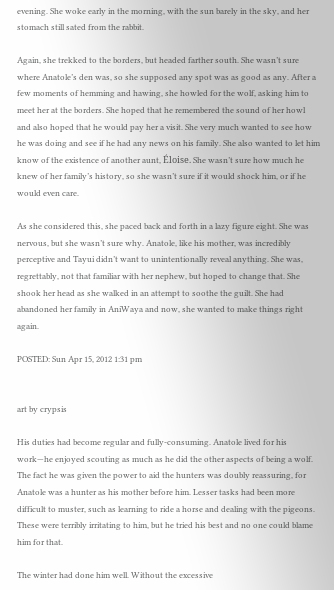evening. She woke early in the morning, with the sun barely in the sky, and her stomach still sated from the rabbit.

Again, she trekked to the borders, but headed farther south. She wasn’t sure where Anatole’s den was, so she supposed any spot was as good as any. After a few moments of hemming and hawing, she howled for the wolf, asking him to meet her at the borders. She hoped that he remembered the sound of her howl and also hoped that he would pay her a visit. She very much wanted to see how he was doing and see if he had any news on his family. She also wanted to let him know of the existence of another aunt, Éloise. She wasn’t sure how much he knew of her family’s history, so she wasn’t sure if it would shock him, or if he would even care.

As she considered this, she paced back and forth in a lazy figure eight. She was nervous, but she wasn’t sure why. Anatole, like his mother, was incredibly perceptive and Tayui didn’t want to unintentionally reveal anything. She was, regrettably, not that familiar with her nephew, but hoped to change that. She shook her head as she walked in an attempt to soothe the guilt. She had abandoned her family in AniWaya and now, she wanted to make things right again.

POSTED: Sun Apr 15, 2012 1:31 pm


art by crypsis

His duties had become regular and fully-consuming. Anatole lived for his work—he enjoyed scouting as much as he did the other aspects of being a wolf. The fact he was given the power to aid the hunters was doubly reassuring, for Anatole was a hunter as his mother before him. Lesser tasks had been more difficult to muster, such as learning to ride a horse and dealing with the pigeons. These were terribly irritating to him, but he tried his best and no one could blame him for that.

The winter had done him well. Without the excessive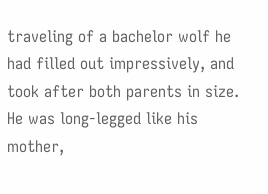traveling of a bachelor wolf he had filled out impressively, and took after both parents in size. He was long-legged like his mother,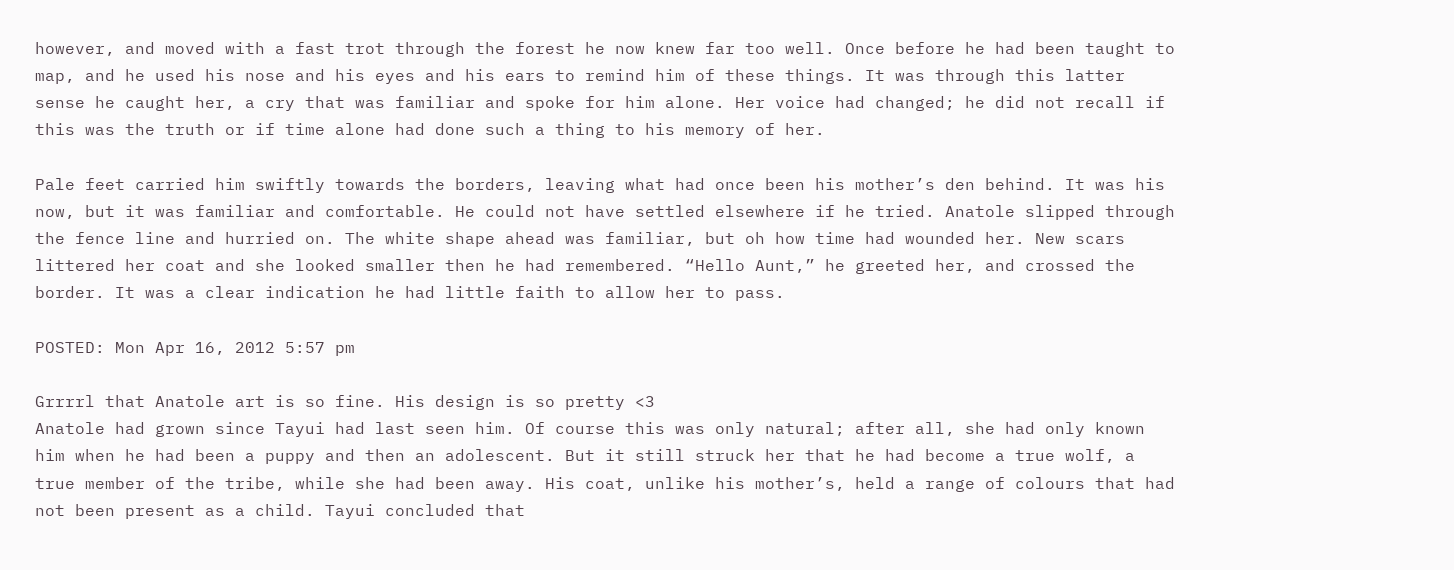however, and moved with a fast trot through the forest he now knew far too well. Once before he had been taught to map, and he used his nose and his eyes and his ears to remind him of these things. It was through this latter sense he caught her, a cry that was familiar and spoke for him alone. Her voice had changed; he did not recall if this was the truth or if time alone had done such a thing to his memory of her.

Pale feet carried him swiftly towards the borders, leaving what had once been his mother’s den behind. It was his now, but it was familiar and comfortable. He could not have settled elsewhere if he tried. Anatole slipped through the fence line and hurried on. The white shape ahead was familiar, but oh how time had wounded her. New scars littered her coat and she looked smaller then he had remembered. “Hello Aunt,” he greeted her, and crossed the border. It was a clear indication he had little faith to allow her to pass.

POSTED: Mon Apr 16, 2012 5:57 pm

Grrrrl that Anatole art is so fine. His design is so pretty <3
Anatole had grown since Tayui had last seen him. Of course this was only natural; after all, she had only known him when he had been a puppy and then an adolescent. But it still struck her that he had become a true wolf, a true member of the tribe, while she had been away. His coat, unlike his mother’s, held a range of colours that had not been present as a child. Tayui concluded that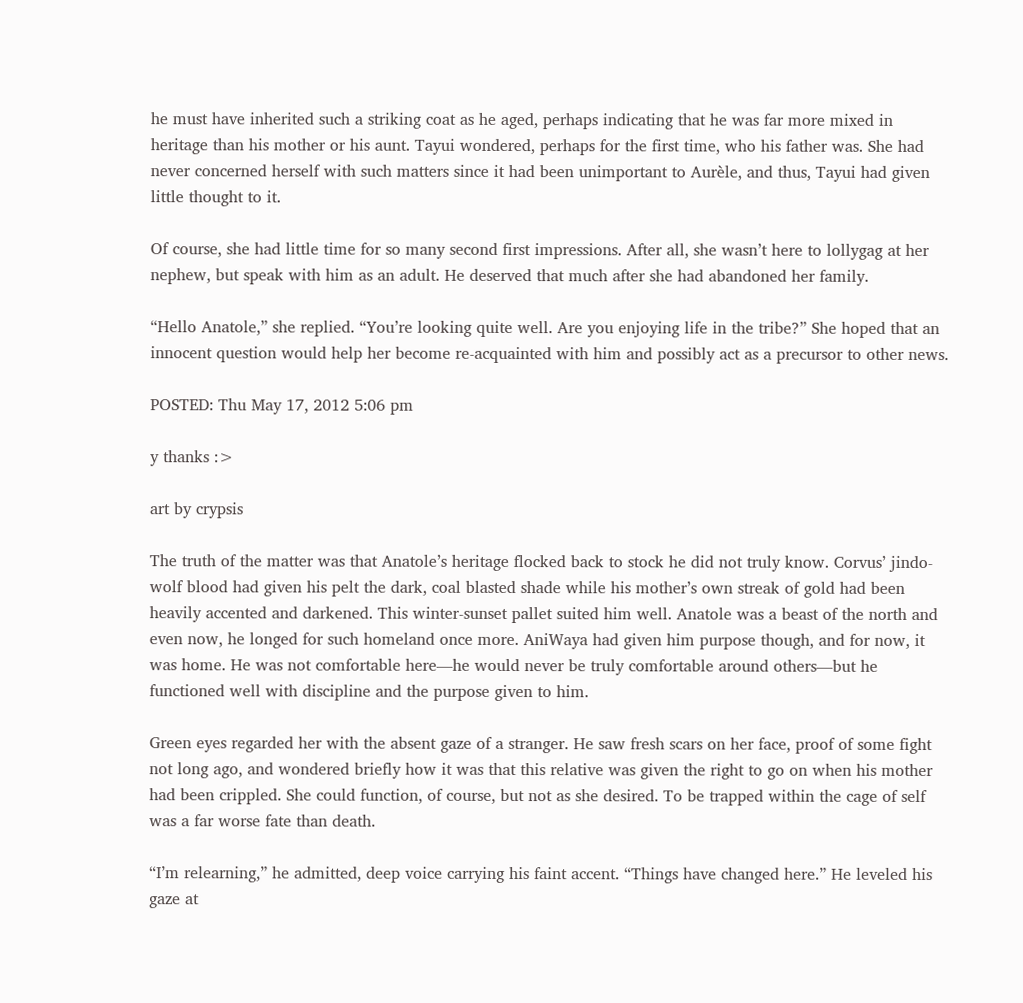he must have inherited such a striking coat as he aged, perhaps indicating that he was far more mixed in heritage than his mother or his aunt. Tayui wondered, perhaps for the first time, who his father was. She had never concerned herself with such matters since it had been unimportant to Aurèle, and thus, Tayui had given little thought to it.

Of course, she had little time for so many second first impressions. After all, she wasn’t here to lollygag at her nephew, but speak with him as an adult. He deserved that much after she had abandoned her family.

“Hello Anatole,” she replied. “You’re looking quite well. Are you enjoying life in the tribe?” She hoped that an innocent question would help her become re-acquainted with him and possibly act as a precursor to other news.

POSTED: Thu May 17, 2012 5:06 pm

y thanks :>

art by crypsis

The truth of the matter was that Anatole’s heritage flocked back to stock he did not truly know. Corvus’ jindo-wolf blood had given his pelt the dark, coal blasted shade while his mother’s own streak of gold had been heavily accented and darkened. This winter-sunset pallet suited him well. Anatole was a beast of the north and even now, he longed for such homeland once more. AniWaya had given him purpose though, and for now, it was home. He was not comfortable here—he would never be truly comfortable around others—but he functioned well with discipline and the purpose given to him.

Green eyes regarded her with the absent gaze of a stranger. He saw fresh scars on her face, proof of some fight not long ago, and wondered briefly how it was that this relative was given the right to go on when his mother had been crippled. She could function, of course, but not as she desired. To be trapped within the cage of self was a far worse fate than death.

“I’m relearning,” he admitted, deep voice carrying his faint accent. “Things have changed here.” He leveled his gaze at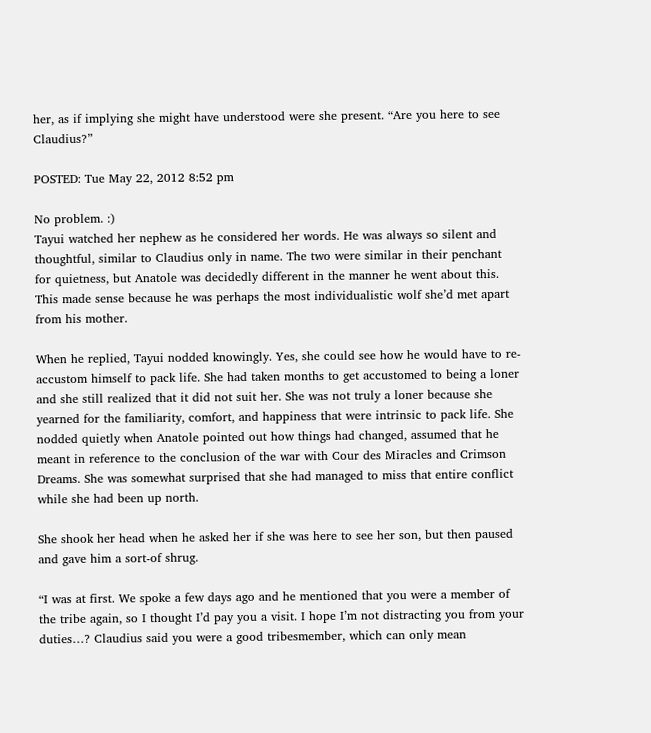her, as if implying she might have understood were she present. “Are you here to see Claudius?”

POSTED: Tue May 22, 2012 8:52 pm

No problem. :)
Tayui watched her nephew as he considered her words. He was always so silent and thoughtful, similar to Claudius only in name. The two were similar in their penchant for quietness, but Anatole was decidedly different in the manner he went about this. This made sense because he was perhaps the most individualistic wolf she’d met apart from his mother.

When he replied, Tayui nodded knowingly. Yes, she could see how he would have to re-accustom himself to pack life. She had taken months to get accustomed to being a loner and she still realized that it did not suit her. She was not truly a loner because she yearned for the familiarity, comfort, and happiness that were intrinsic to pack life. She nodded quietly when Anatole pointed out how things had changed, assumed that he meant in reference to the conclusion of the war with Cour des Miracles and Crimson Dreams. She was somewhat surprised that she had managed to miss that entire conflict while she had been up north.

She shook her head when he asked her if she was here to see her son, but then paused and gave him a sort-of shrug.

“I was at first. We spoke a few days ago and he mentioned that you were a member of the tribe again, so I thought I’d pay you a visit. I hope I’m not distracting you from your duties…? Claudius said you were a good tribesmember, which can only mean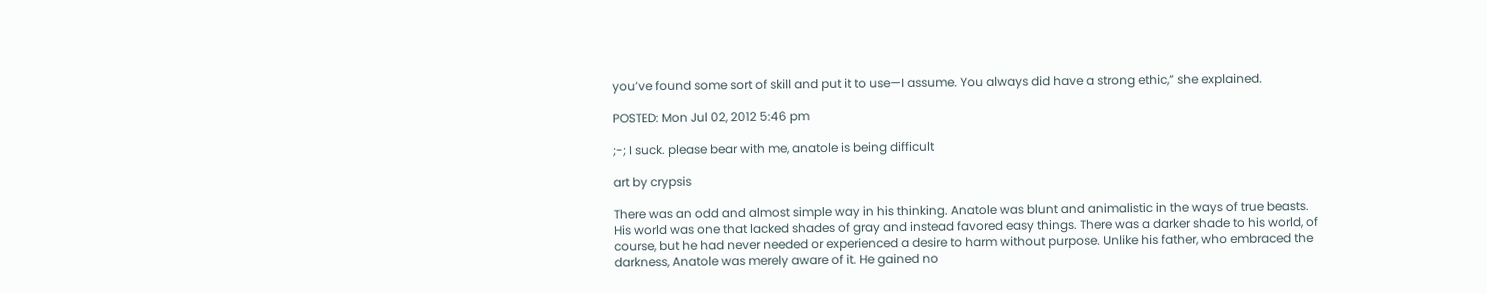you’ve found some sort of skill and put it to use—I assume. You always did have a strong ethic,” she explained.

POSTED: Mon Jul 02, 2012 5:46 pm

;-; I suck. please bear with me, anatole is being difficult

art by crypsis

There was an odd and almost simple way in his thinking. Anatole was blunt and animalistic in the ways of true beasts. His world was one that lacked shades of gray and instead favored easy things. There was a darker shade to his world, of course, but he had never needed or experienced a desire to harm without purpose. Unlike his father, who embraced the darkness, Anatole was merely aware of it. He gained no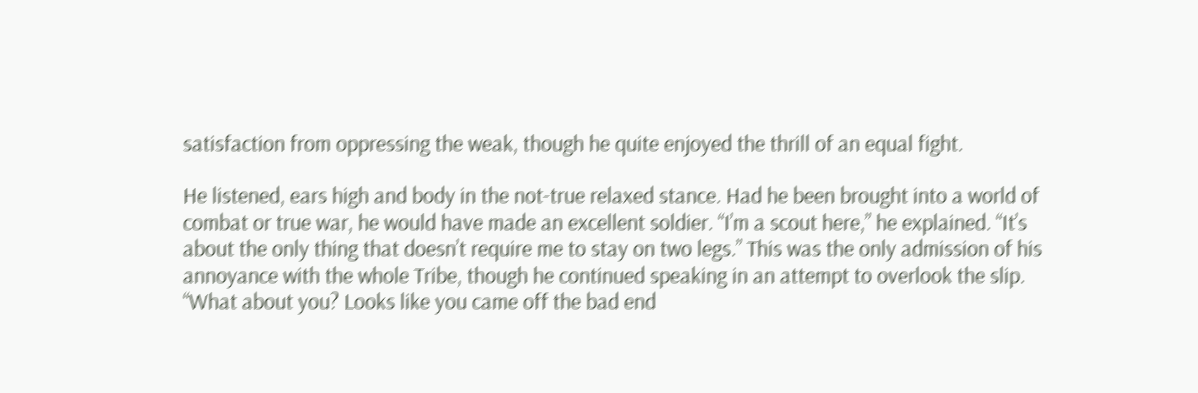satisfaction from oppressing the weak, though he quite enjoyed the thrill of an equal fight.

He listened, ears high and body in the not-true relaxed stance. Had he been brought into a world of combat or true war, he would have made an excellent soldier. “I’m a scout here,” he explained. “It’s about the only thing that doesn’t require me to stay on two legs.” This was the only admission of his annoyance with the whole Tribe, though he continued speaking in an attempt to overlook the slip. “What about you? Looks like you came off the bad end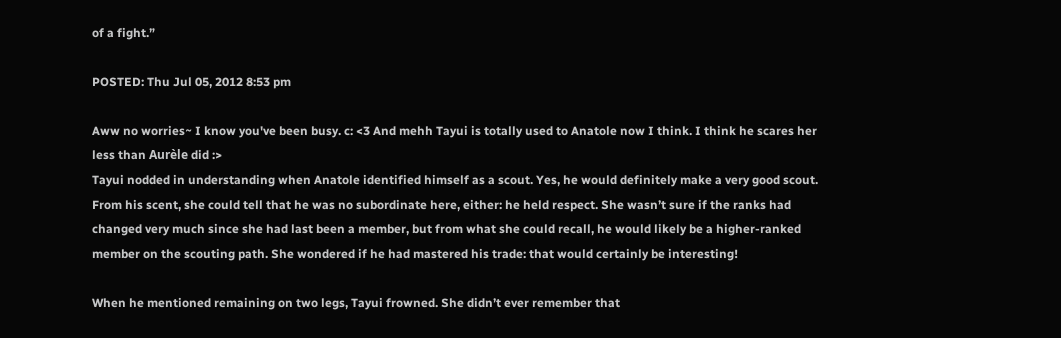of a fight.”

POSTED: Thu Jul 05, 2012 8:53 pm

Aww no worries~ I know you've been busy. c: <3 And mehh Tayui is totally used to Anatole now I think. I think he scares her less than Aurèle did :>
Tayui nodded in understanding when Anatole identified himself as a scout. Yes, he would definitely make a very good scout. From his scent, she could tell that he was no subordinate here, either: he held respect. She wasn’t sure if the ranks had changed very much since she had last been a member, but from what she could recall, he would likely be a higher-ranked member on the scouting path. She wondered if he had mastered his trade: that would certainly be interesting!

When he mentioned remaining on two legs, Tayui frowned. She didn’t ever remember that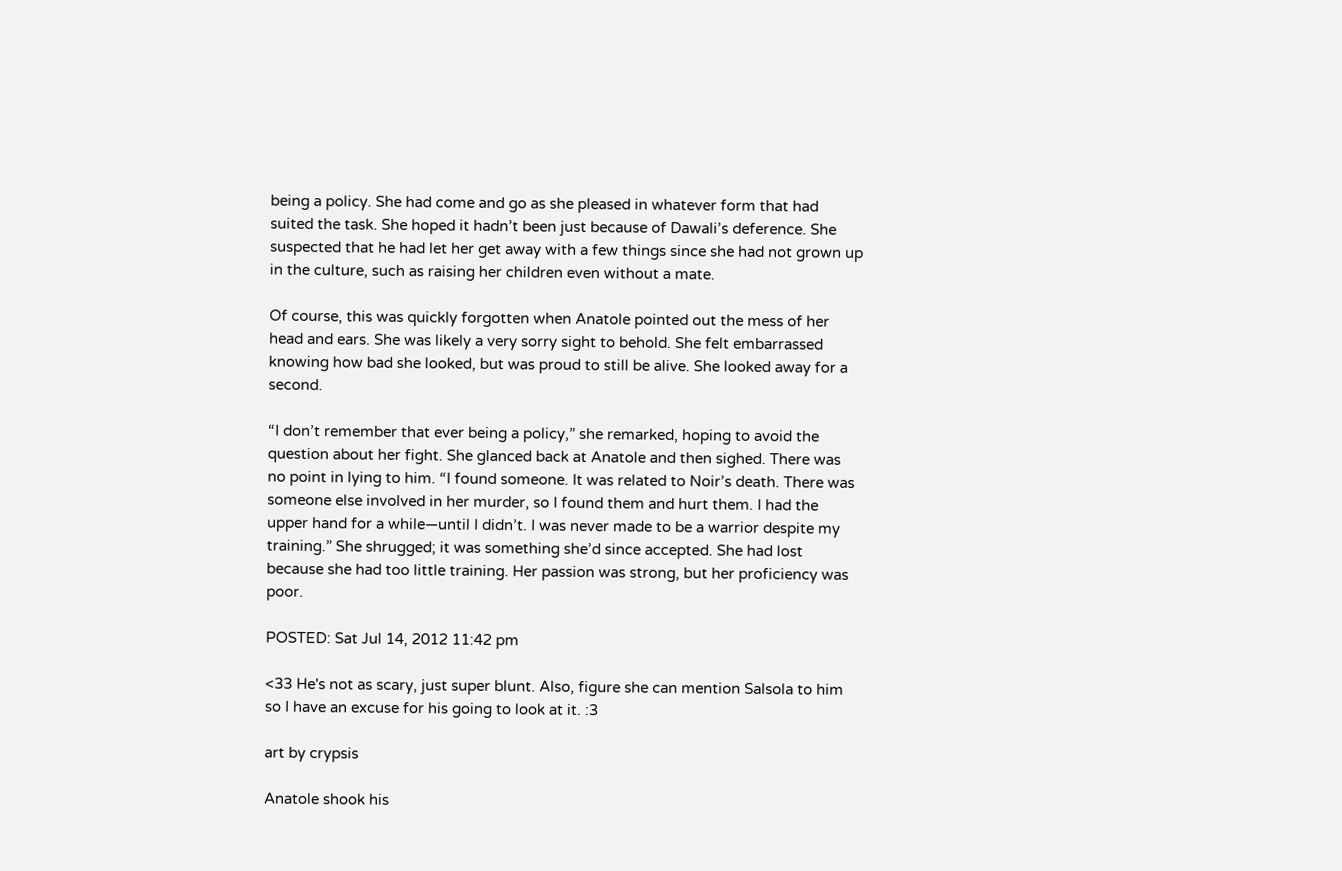being a policy. She had come and go as she pleased in whatever form that had suited the task. She hoped it hadn’t been just because of Dawali’s deference. She suspected that he had let her get away with a few things since she had not grown up in the culture, such as raising her children even without a mate.

Of course, this was quickly forgotten when Anatole pointed out the mess of her head and ears. She was likely a very sorry sight to behold. She felt embarrassed knowing how bad she looked, but was proud to still be alive. She looked away for a second.

“I don’t remember that ever being a policy,” she remarked, hoping to avoid the question about her fight. She glanced back at Anatole and then sighed. There was no point in lying to him. “I found someone. It was related to Noir’s death. There was someone else involved in her murder, so I found them and hurt them. I had the upper hand for a while—until I didn’t. I was never made to be a warrior despite my training.” She shrugged; it was something she’d since accepted. She had lost because she had too little training. Her passion was strong, but her proficiency was poor.

POSTED: Sat Jul 14, 2012 11:42 pm

<33 He's not as scary, just super blunt. Also, figure she can mention Salsola to him so I have an excuse for his going to look at it. :3

art by crypsis

Anatole shook his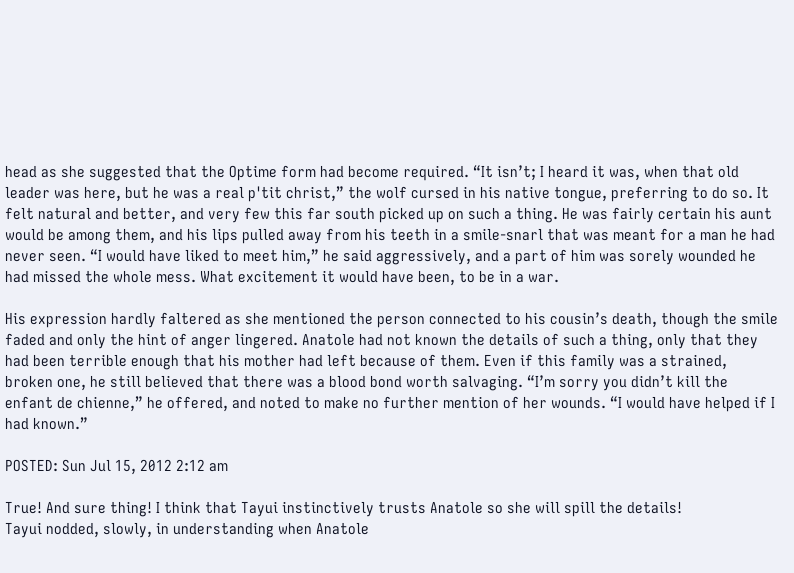head as she suggested that the Optime form had become required. “It isn’t; I heard it was, when that old leader was here, but he was a real p'tit christ,” the wolf cursed in his native tongue, preferring to do so. It felt natural and better, and very few this far south picked up on such a thing. He was fairly certain his aunt would be among them, and his lips pulled away from his teeth in a smile-snarl that was meant for a man he had never seen. “I would have liked to meet him,” he said aggressively, and a part of him was sorely wounded he had missed the whole mess. What excitement it would have been, to be in a war.

His expression hardly faltered as she mentioned the person connected to his cousin’s death, though the smile faded and only the hint of anger lingered. Anatole had not known the details of such a thing, only that they had been terrible enough that his mother had left because of them. Even if this family was a strained, broken one, he still believed that there was a blood bond worth salvaging. “I’m sorry you didn’t kill the enfant de chienne,” he offered, and noted to make no further mention of her wounds. “I would have helped if I had known.”

POSTED: Sun Jul 15, 2012 2:12 am

True! And sure thing! I think that Tayui instinctively trusts Anatole so she will spill the details!
Tayui nodded, slowly, in understanding when Anatole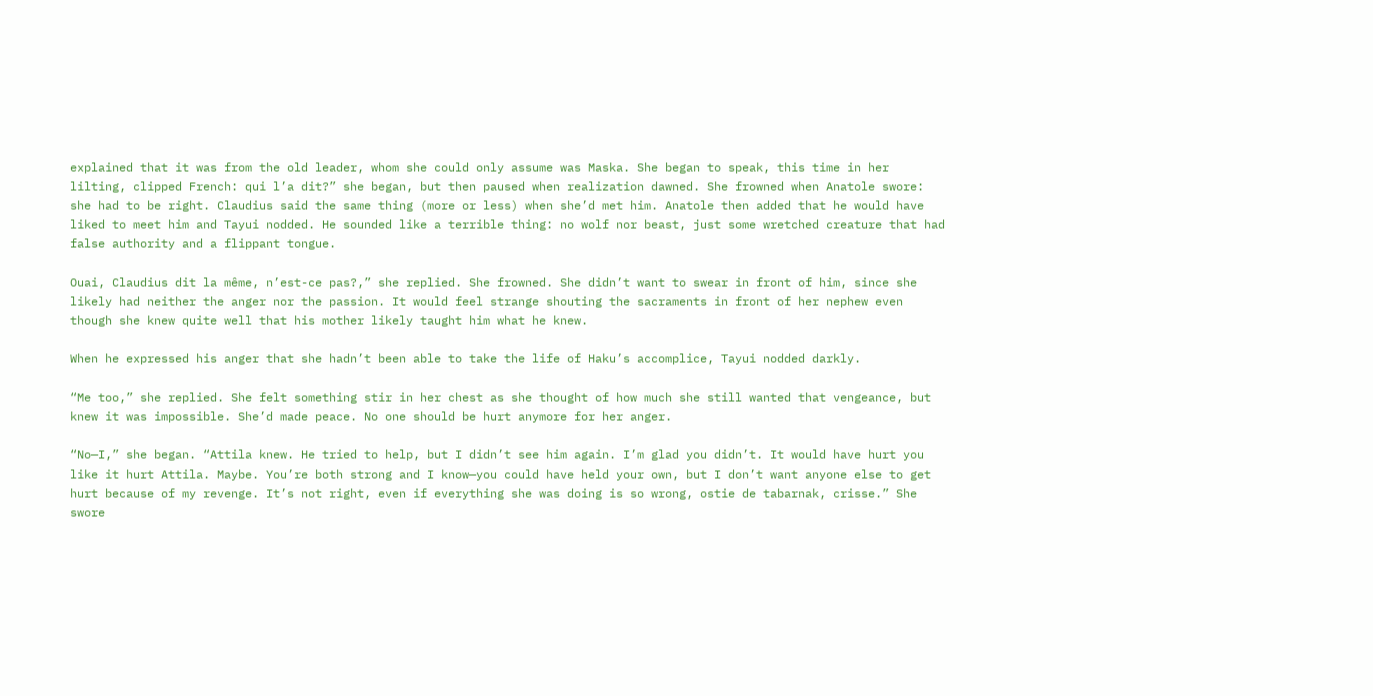explained that it was from the old leader, whom she could only assume was Maska. She began to speak, this time in her lilting, clipped French: qui l’a dit?” she began, but then paused when realization dawned. She frowned when Anatole swore: she had to be right. Claudius said the same thing (more or less) when she’d met him. Anatole then added that he would have liked to meet him and Tayui nodded. He sounded like a terrible thing: no wolf nor beast, just some wretched creature that had false authority and a flippant tongue.

Ouai, Claudius dit la même, n’est-ce pas?,” she replied. She frowned. She didn’t want to swear in front of him, since she likely had neither the anger nor the passion. It would feel strange shouting the sacraments in front of her nephew even though she knew quite well that his mother likely taught him what he knew.

When he expressed his anger that she hadn’t been able to take the life of Haku’s accomplice, Tayui nodded darkly.

“Me too,” she replied. She felt something stir in her chest as she thought of how much she still wanted that vengeance, but knew it was impossible. She’d made peace. No one should be hurt anymore for her anger.

“No—I,” she began. “Attila knew. He tried to help, but I didn’t see him again. I’m glad you didn’t. It would have hurt you like it hurt Attila. Maybe. You’re both strong and I know—you could have held your own, but I don’t want anyone else to get hurt because of my revenge. It’s not right, even if everything she was doing is so wrong, ostie de tabarnak, crisse.” She swore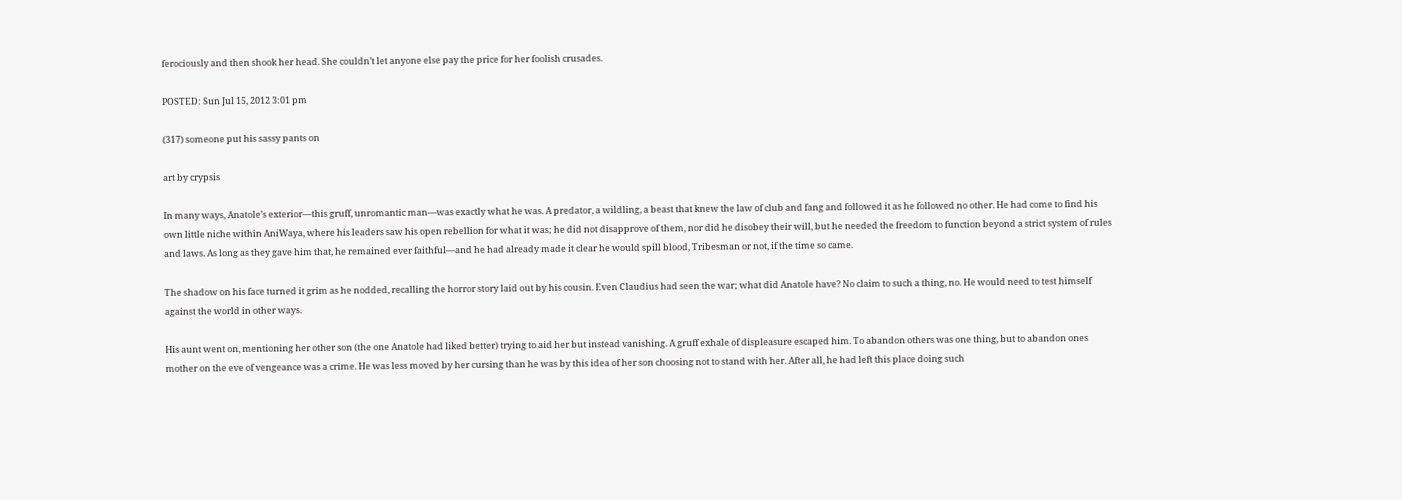ferociously and then shook her head. She couldn’t let anyone else pay the price for her foolish crusades.

POSTED: Sun Jul 15, 2012 3:01 pm

(317) someone put his sassy pants on

art by crypsis

In many ways, Anatole’s exterior—this gruff, unromantic man—was exactly what he was. A predator, a wildling, a beast that knew the law of club and fang and followed it as he followed no other. He had come to find his own little niche within AniWaya, where his leaders saw his open rebellion for what it was; he did not disapprove of them, nor did he disobey their will, but he needed the freedom to function beyond a strict system of rules and laws. As long as they gave him that, he remained ever faithful—and he had already made it clear he would spill blood, Tribesman or not, if the time so came.

The shadow on his face turned it grim as he nodded, recalling the horror story laid out by his cousin. Even Claudius had seen the war; what did Anatole have? No claim to such a thing, no. He would need to test himself against the world in other ways.

His aunt went on, mentioning her other son (the one Anatole had liked better) trying to aid her but instead vanishing. A gruff exhale of displeasure escaped him. To abandon others was one thing, but to abandon ones mother on the eve of vengeance was a crime. He was less moved by her cursing than he was by this idea of her son choosing not to stand with her. After all, he had left this place doing such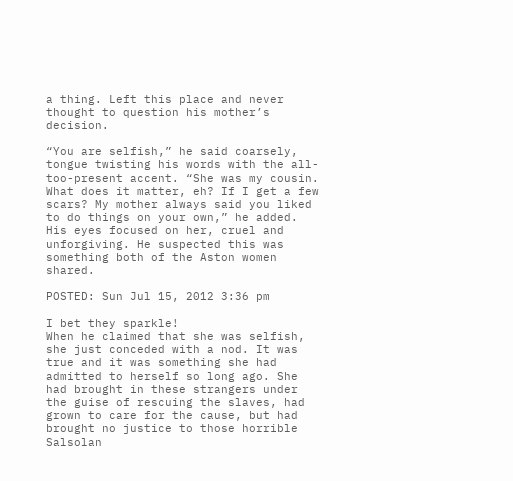a thing. Left this place and never thought to question his mother’s decision.

“You are selfish,” he said coarsely, tongue twisting his words with the all-too-present accent. “She was my cousin. What does it matter, eh? If I get a few scars? My mother always said you liked to do things on your own,” he added. His eyes focused on her, cruel and unforgiving. He suspected this was something both of the Aston women shared.

POSTED: Sun Jul 15, 2012 3:36 pm

I bet they sparkle!
When he claimed that she was selfish, she just conceded with a nod. It was true and it was something she had admitted to herself so long ago. She had brought in these strangers under the guise of rescuing the slaves, had grown to care for the cause, but had brought no justice to those horrible Salsolan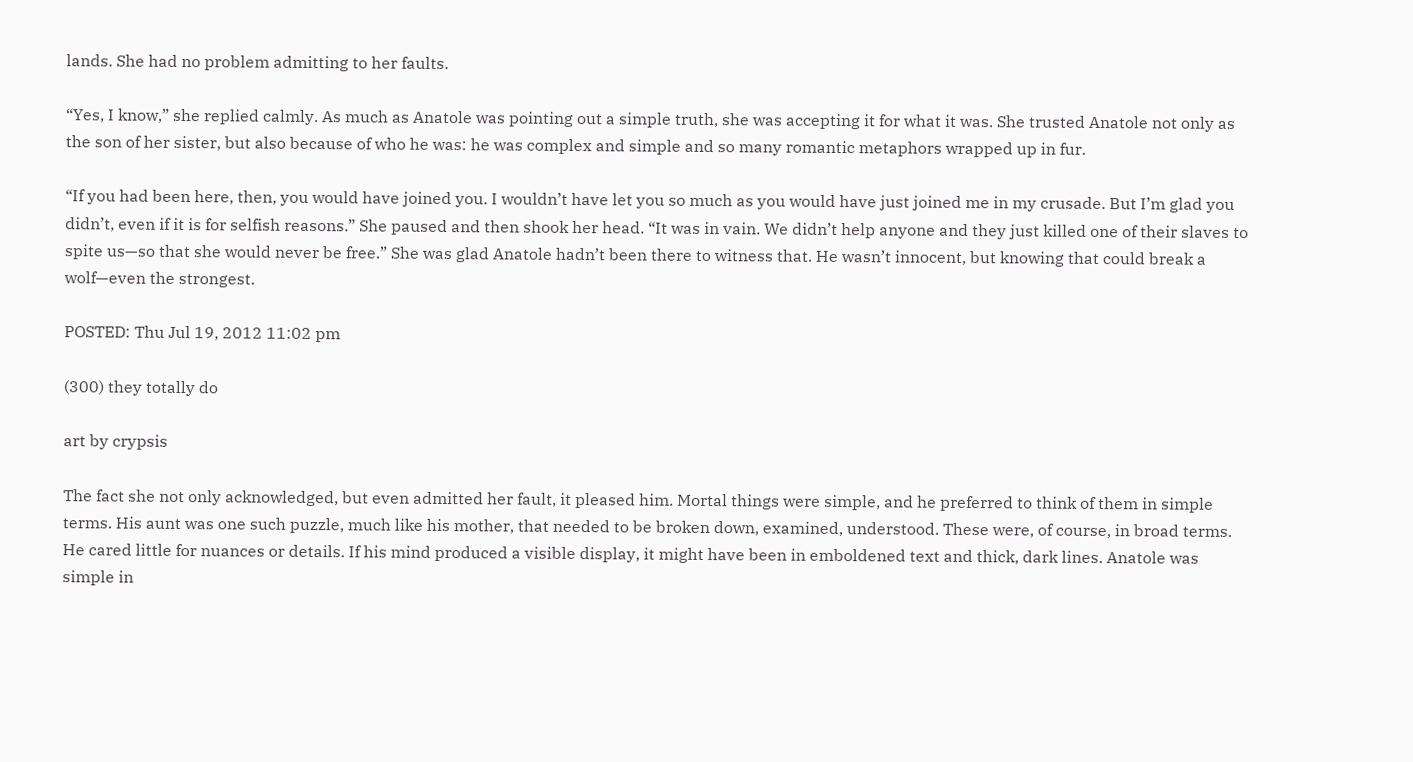lands. She had no problem admitting to her faults.

“Yes, I know,” she replied calmly. As much as Anatole was pointing out a simple truth, she was accepting it for what it was. She trusted Anatole not only as the son of her sister, but also because of who he was: he was complex and simple and so many romantic metaphors wrapped up in fur.

“If you had been here, then, you would have joined you. I wouldn’t have let you so much as you would have just joined me in my crusade. But I’m glad you didn’t, even if it is for selfish reasons.” She paused and then shook her head. “It was in vain. We didn’t help anyone and they just killed one of their slaves to spite us—so that she would never be free.” She was glad Anatole hadn’t been there to witness that. He wasn’t innocent, but knowing that could break a wolf—even the strongest.

POSTED: Thu Jul 19, 2012 11:02 pm

(300) they totally do

art by crypsis

The fact she not only acknowledged, but even admitted her fault, it pleased him. Mortal things were simple, and he preferred to think of them in simple terms. His aunt was one such puzzle, much like his mother, that needed to be broken down, examined, understood. These were, of course, in broad terms. He cared little for nuances or details. If his mind produced a visible display, it might have been in emboldened text and thick, dark lines. Anatole was simple in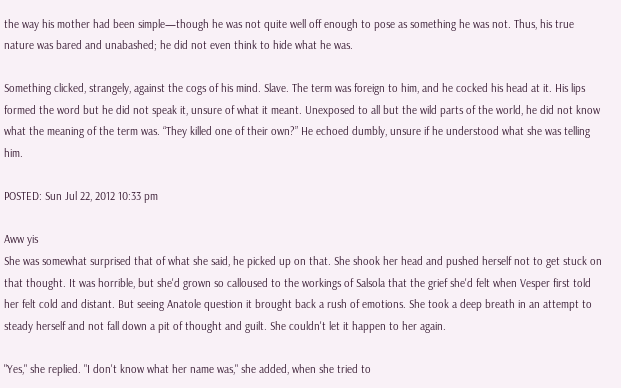the way his mother had been simple—though he was not quite well off enough to pose as something he was not. Thus, his true nature was bared and unabashed; he did not even think to hide what he was.

Something clicked, strangely, against the cogs of his mind. Slave. The term was foreign to him, and he cocked his head at it. His lips formed the word but he did not speak it, unsure of what it meant. Unexposed to all but the wild parts of the world, he did not know what the meaning of the term was. “They killed one of their own?” He echoed dumbly, unsure if he understood what she was telling him.

POSTED: Sun Jul 22, 2012 10:33 pm

Aww yis
She was somewhat surprised that of what she said, he picked up on that. She shook her head and pushed herself not to get stuck on that thought. It was horrible, but she'd grown so calloused to the workings of Salsola that the grief she'd felt when Vesper first told her felt cold and distant. But seeing Anatole question it brought back a rush of emotions. She took a deep breath in an attempt to steady herself and not fall down a pit of thought and guilt. She couldn't let it happen to her again.

"Yes," she replied. "I don't know what her name was," she added, when she tried to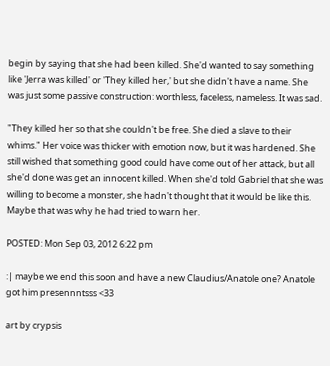begin by saying that she had been killed. She'd wanted to say something like 'Jerra was killed' or 'They killed her,' but she didn't have a name. She was just some passive construction: worthless, faceless, nameless. It was sad.

"They killed her so that she couldn't be free. She died a slave to their whims." Her voice was thicker with emotion now, but it was hardened. She still wished that something good could have come out of her attack, but all she'd done was get an innocent killed. When she'd told Gabriel that she was willing to become a monster, she hadn't thought that it would be like this. Maybe that was why he had tried to warn her.

POSTED: Mon Sep 03, 2012 6:22 pm

:| maybe we end this soon and have a new Claudius/Anatole one? Anatole got him presennntsss <33

art by crypsis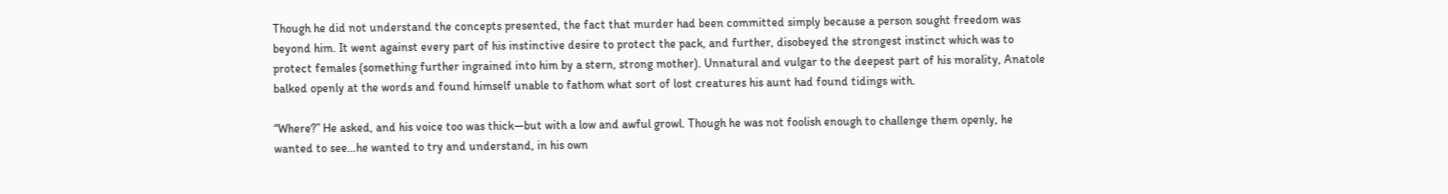Though he did not understand the concepts presented, the fact that murder had been committed simply because a person sought freedom was beyond him. It went against every part of his instinctive desire to protect the pack, and further, disobeyed the strongest instinct which was to protect females (something further ingrained into him by a stern, strong mother). Unnatural and vulgar to the deepest part of his morality, Anatole balked openly at the words and found himself unable to fathom what sort of lost creatures his aunt had found tidings with.

“Where?” He asked, and his voice too was thick—but with a low and awful growl. Though he was not foolish enough to challenge them openly, he wanted to see…he wanted to try and understand, in his own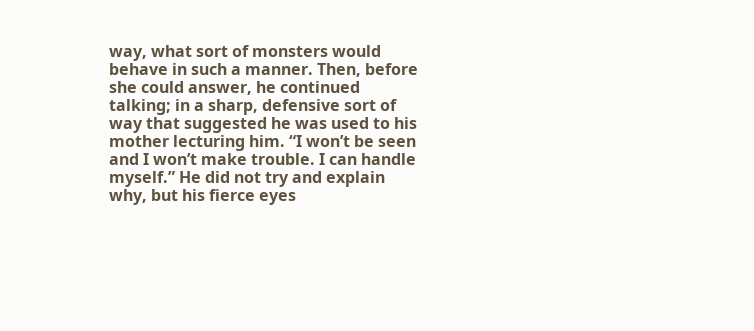way, what sort of monsters would behave in such a manner. Then, before she could answer, he continued talking; in a sharp, defensive sort of way that suggested he was used to his mother lecturing him. “I won’t be seen and I won’t make trouble. I can handle myself.” He did not try and explain why, but his fierce eyes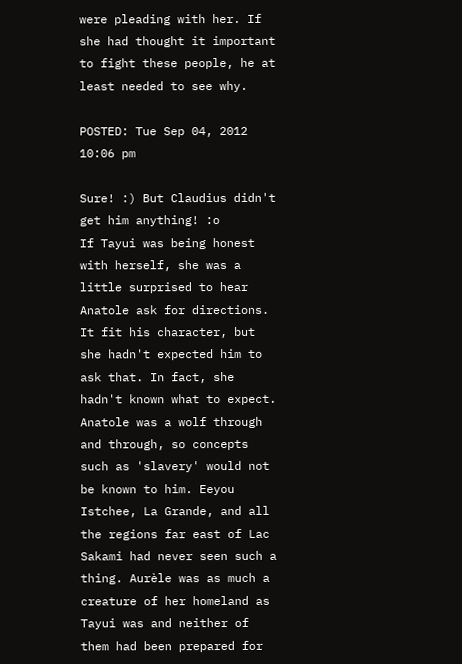were pleading with her. If she had thought it important to fight these people, he at least needed to see why.

POSTED: Tue Sep 04, 2012 10:06 pm

Sure! :) But Claudius didn't get him anything! :o
If Tayui was being honest with herself, she was a little surprised to hear Anatole ask for directions. It fit his character, but she hadn't expected him to ask that. In fact, she hadn't known what to expect. Anatole was a wolf through and through, so concepts such as 'slavery' would not be known to him. Eeyou Istchee, La Grande, and all the regions far east of Lac Sakami had never seen such a thing. Aurèle was as much a creature of her homeland as Tayui was and neither of them had been prepared for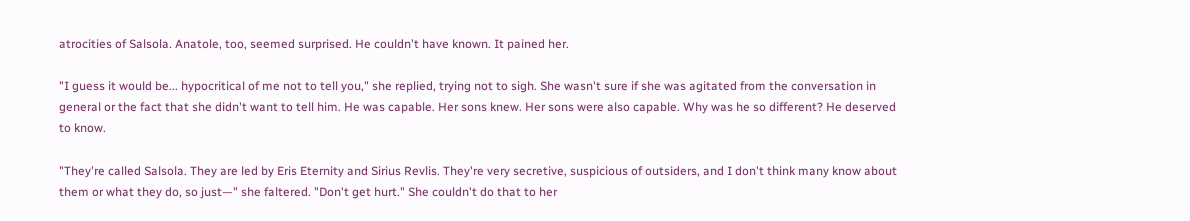atrocities of Salsola. Anatole, too, seemed surprised. He couldn't have known. It pained her.

"I guess it would be... hypocritical of me not to tell you," she replied, trying not to sigh. She wasn't sure if she was agitated from the conversation in general or the fact that she didn't want to tell him. He was capable. Her sons knew. Her sons were also capable. Why was he so different? He deserved to know.

"They're called Salsola. They are led by Eris Eternity and Sirius Revlis. They're very secretive, suspicious of outsiders, and I don't think many know about them or what they do, so just—" she faltered. "Don't get hurt." She couldn't do that to her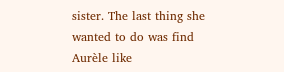sister. The last thing she wanted to do was find Aurèle like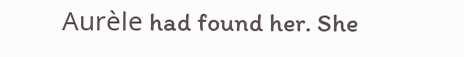Aurèle had found her. She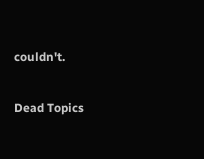couldn't.

Dead Topics